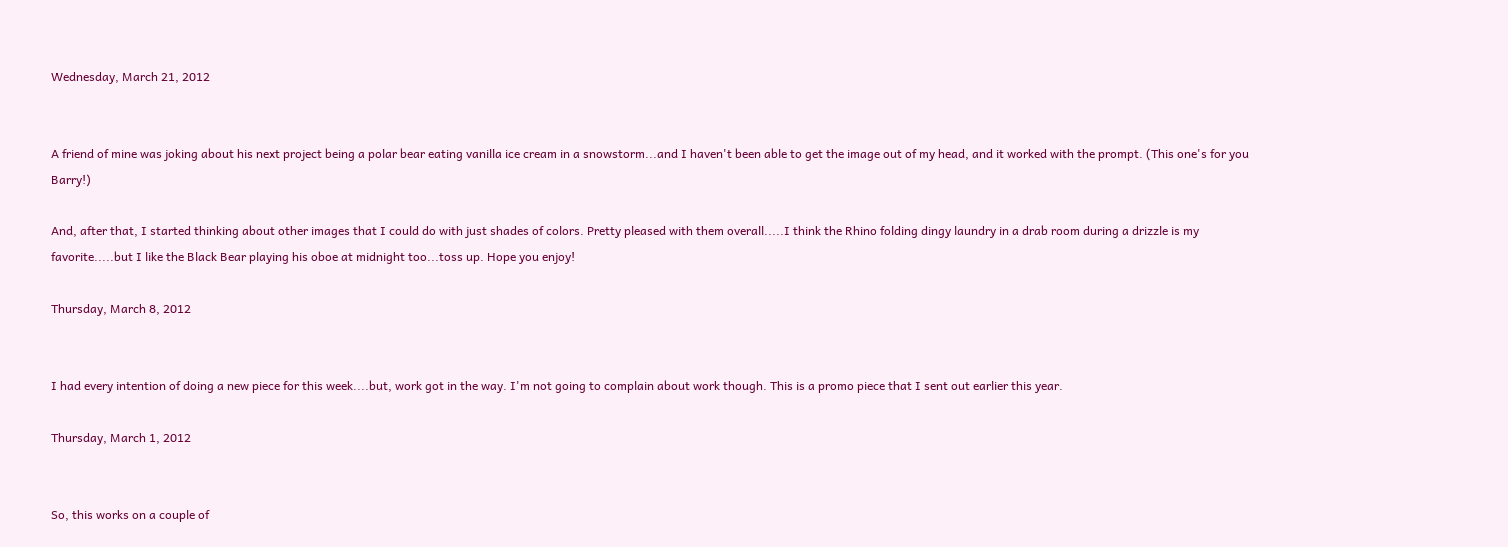Wednesday, March 21, 2012


A friend of mine was joking about his next project being a polar bear eating vanilla ice cream in a snowstorm...and I haven't been able to get the image out of my head, and it worked with the prompt. (This one's for you Barry!)

And, after that, I started thinking about other images that I could do with just shades of colors. Pretty pleased with them overall.....I think the Rhino folding dingy laundry in a drab room during a drizzle is my favorite.....but I like the Black Bear playing his oboe at midnight too...toss up. Hope you enjoy!

Thursday, March 8, 2012


I had every intention of doing a new piece for this week....but, work got in the way. I'm not going to complain about work though. This is a promo piece that I sent out earlier this year.

Thursday, March 1, 2012


So, this works on a couple of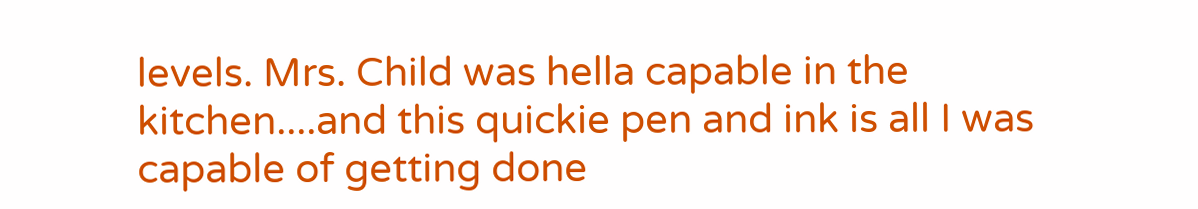levels. Mrs. Child was hella capable in the kitchen....and this quickie pen and ink is all I was capable of getting done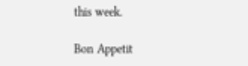this week.

Bon Appetit